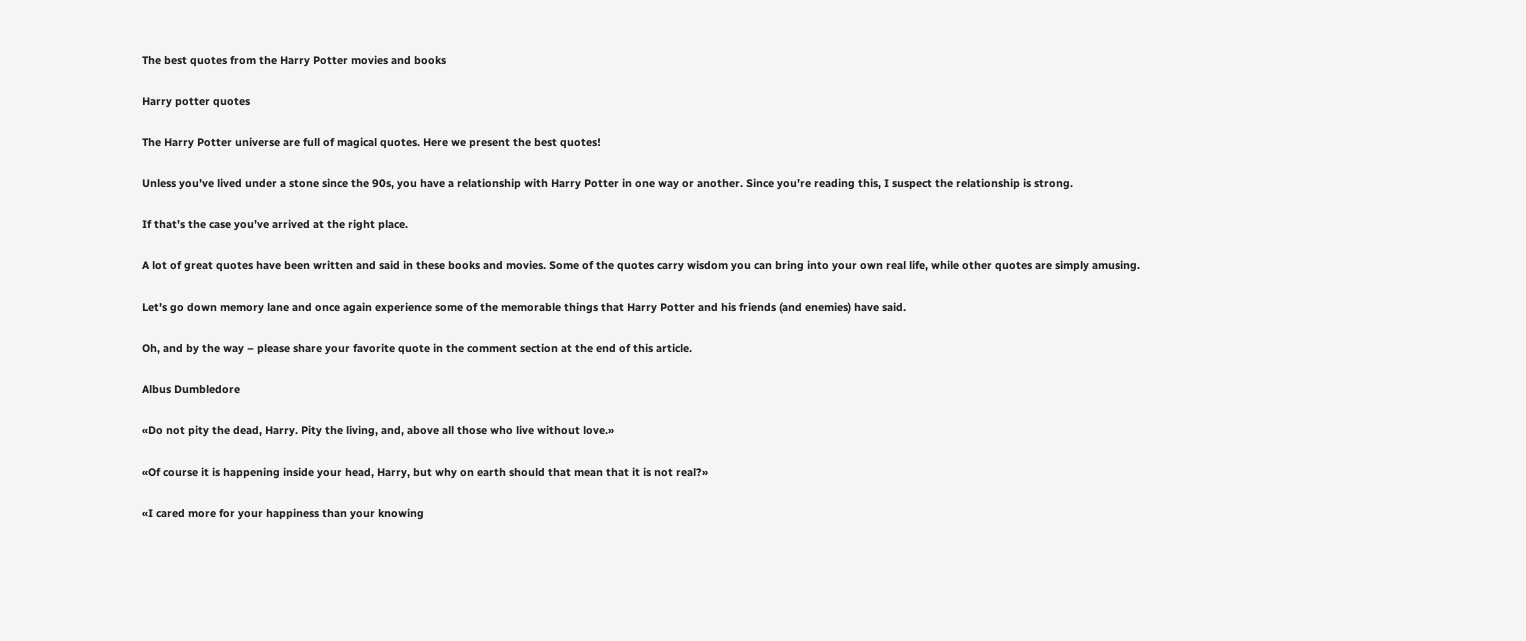The best quotes from the Harry Potter movies and books

Harry potter quotes

The Harry Potter universe are full of magical quotes. Here we present the best quotes!

Unless you’ve lived under a stone since the 90s, you have a relationship with Harry Potter in one way or another. Since you’re reading this, I suspect the relationship is strong.

If that’s the case you’ve arrived at the right place.

A lot of great quotes have been written and said in these books and movies. Some of the quotes carry wisdom you can bring into your own real life, while other quotes are simply amusing.

Let’s go down memory lane and once again experience some of the memorable things that Harry Potter and his friends (and enemies) have said.

Oh, and by the way – please share your favorite quote in the comment section at the end of this article.

Albus Dumbledore

«Do not pity the dead, Harry. Pity the living, and, above all those who live without love.»

«Of course it is happening inside your head, Harry, but why on earth should that mean that it is not real?»

«I cared more for your happiness than your knowing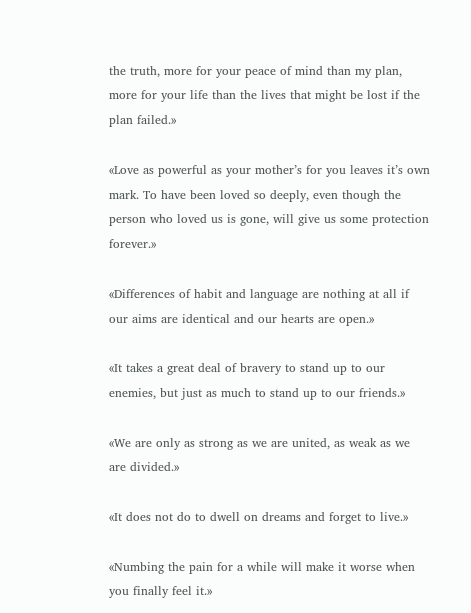the truth, more for your peace of mind than my plan, more for your life than the lives that might be lost if the plan failed.»

«Love as powerful as your mother’s for you leaves it’s own mark. To have been loved so deeply, even though the person who loved us is gone, will give us some protection forever.»

«Differences of habit and language are nothing at all if our aims are identical and our hearts are open.»

«It takes a great deal of bravery to stand up to our enemies, but just as much to stand up to our friends.»

«We are only as strong as we are united, as weak as we are divided.»

«It does not do to dwell on dreams and forget to live.»

«Numbing the pain for a while will make it worse when you finally feel it.»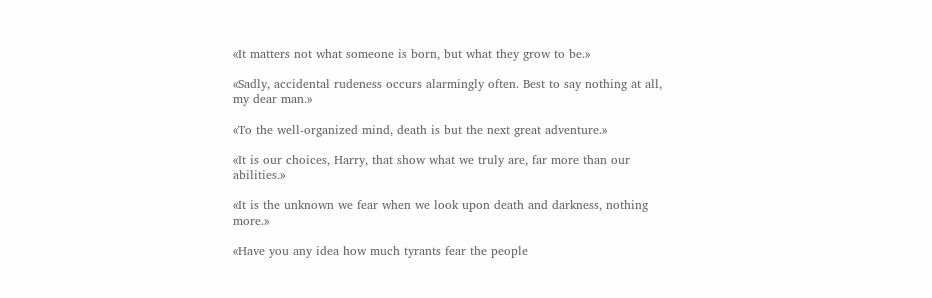«It matters not what someone is born, but what they grow to be.»

«Sadly, accidental rudeness occurs alarmingly often. Best to say nothing at all, my dear man.»

«To the well-organized mind, death is but the next great adventure.»

«It is our choices, Harry, that show what we truly are, far more than our abilities.»

«It is the unknown we fear when we look upon death and darkness, nothing more.»

«Have you any idea how much tyrants fear the people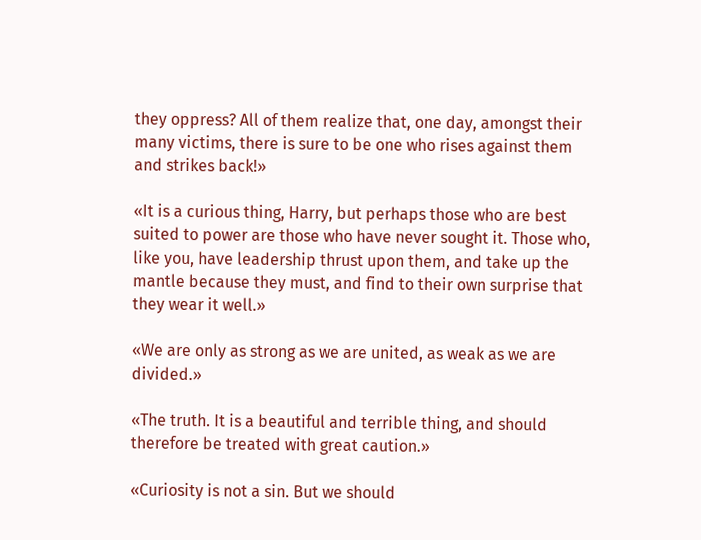they oppress? All of them realize that, one day, amongst their many victims, there is sure to be one who rises against them and strikes back!»

«It is a curious thing, Harry, but perhaps those who are best suited to power are those who have never sought it. Those who, like you, have leadership thrust upon them, and take up the mantle because they must, and find to their own surprise that they wear it well.»

«We are only as strong as we are united, as weak as we are divided.»

«The truth. It is a beautiful and terrible thing, and should therefore be treated with great caution.»

«Curiosity is not a sin. But we should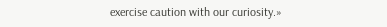exercise caution with our curiosity.»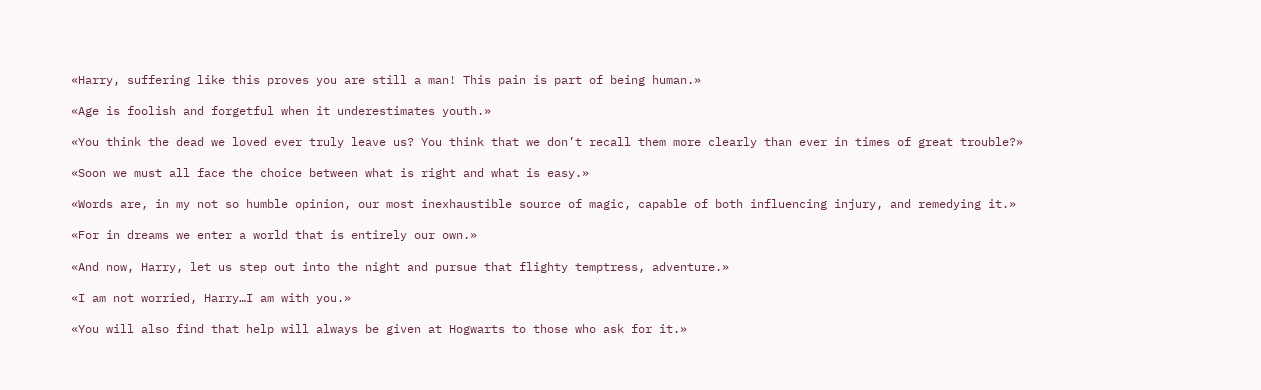«Harry, suffering like this proves you are still a man! This pain is part of being human.»

«Age is foolish and forgetful when it underestimates youth.»

«You think the dead we loved ever truly leave us? You think that we don’t recall them more clearly than ever in times of great trouble?»

«Soon we must all face the choice between what is right and what is easy.»

«Words are, in my not so humble opinion, our most inexhaustible source of magic, capable of both influencing injury, and remedying it.»

«For in dreams we enter a world that is entirely our own.»

«And now, Harry, let us step out into the night and pursue that flighty temptress, adventure.»

«I am not worried, Harry…I am with you.»

«You will also find that help will always be given at Hogwarts to those who ask for it.»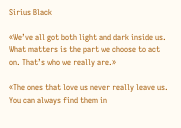Sirius Black

«We’ve all got both light and dark inside us. What matters is the part we choose to act on. That’s who we really are.»

«The ones that love us never really leave us. You can always find them in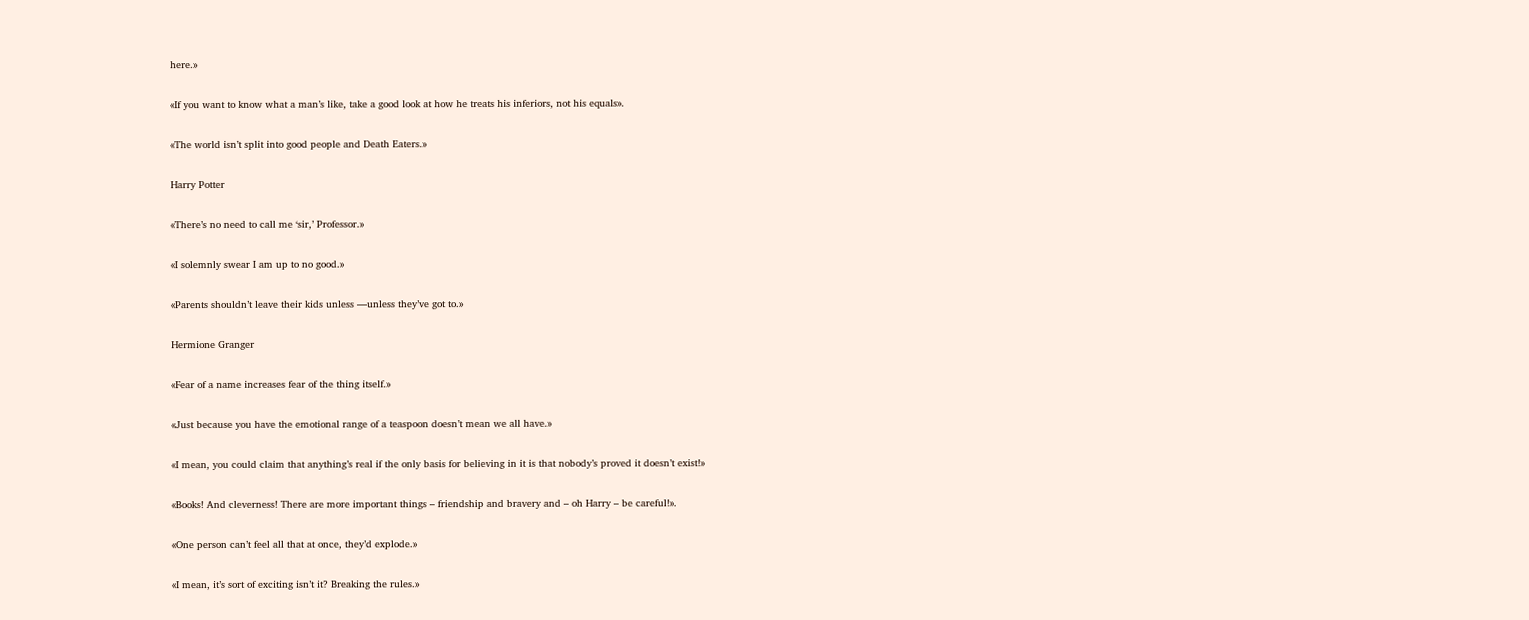here.»

«If you want to know what a man’s like, take a good look at how he treats his inferiors, not his equals».

«The world isn’t split into good people and Death Eaters.»

Harry Potter

«There’s no need to call me ‘sir,’ Professor.»

«I solemnly swear I am up to no good.»

«Parents shouldn’t leave their kids unless —unless they’ve got to.»

Hermione Granger

«Fear of a name increases fear of the thing itself.»

«Just because you have the emotional range of a teaspoon doesn’t mean we all have.»

«I mean, you could claim that anything’s real if the only basis for believing in it is that nobody’s proved it doesn’t exist!»

«Books! And cleverness! There are more important things – friendship and bravery and – oh Harry – be careful!».

«One person can’t feel all that at once, they’d explode.»

«I mean, it’s sort of exciting isn’t it? Breaking the rules.»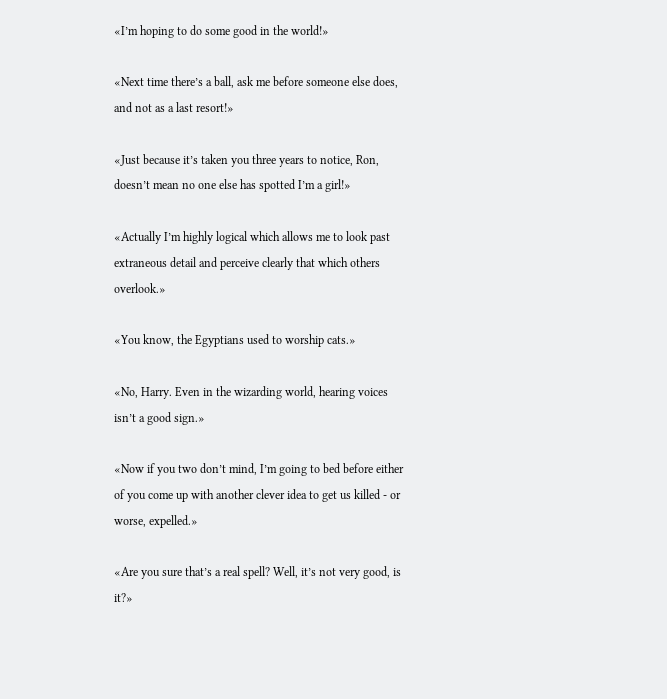«I’m hoping to do some good in the world!»

«Next time there’s a ball, ask me before someone else does, and not as a last resort!»

«Just because it’s taken you three years to notice, Ron, doesn’t mean no one else has spotted I’m a girl!»

«Actually I’m highly logical which allows me to look past extraneous detail and perceive clearly that which others overlook.»

«You know, the Egyptians used to worship cats.»

«No, Harry. Even in the wizarding world, hearing voices isn’t a good sign.»

«Now if you two don’t mind, I’m going to bed before either of you come up with another clever idea to get us killed - or worse, expelled.»

«Are you sure that’s a real spell? Well, it’s not very good, is it?»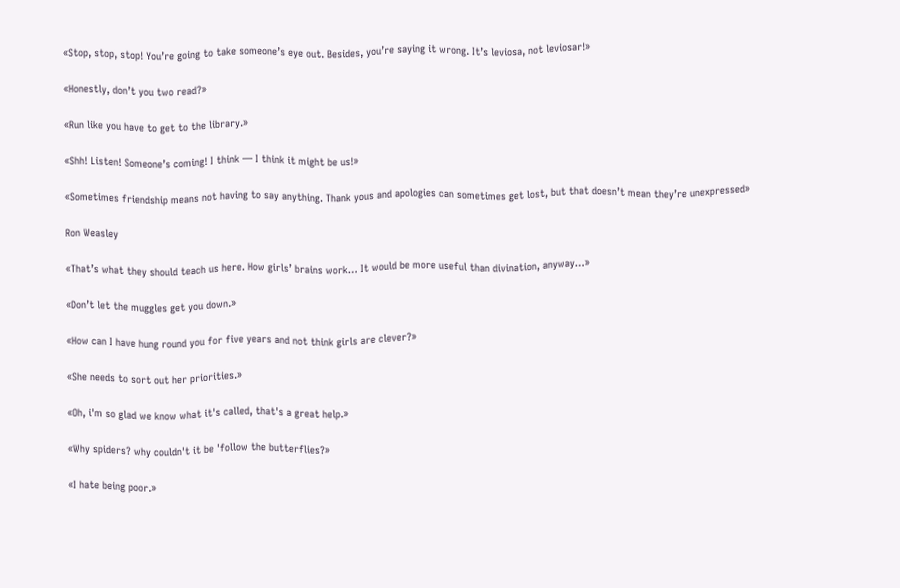«Stop, stop, stop! You’re going to take someone’s eye out. Besides, you’re saying it wrong. It’s leviosa, not leviosar!»

«Honestly, don’t you two read?»

«Run like you have to get to the library.»

«Shh! Listen! Someone’s coming! I think — I think it might be us!»

«Sometimes friendship means not having to say anything. Thank yous and apologies can sometimes get lost, but that doesn’t mean they’re unexpressed»

Ron Weasley

«That’s what they should teach us here. How girls’ brains work… It would be more useful than divination, anyway…»

«Don’t let the muggles get you down.»

«How can I have hung round you for five years and not think girls are clever?»

«She needs to sort out her priorities.»

«Oh, i'm so glad we know what it's called, that's a great help.»

«Why spiders? why couldn't it be 'follow the butterflies?»

«I hate being poor.»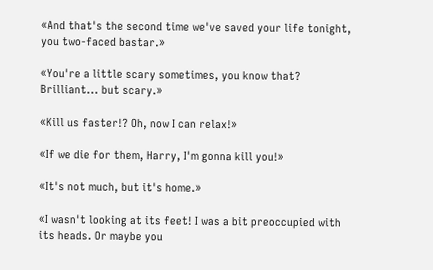«And that's the second time we've saved your life tonight, you two-faced bastar.»

«You're a little scary sometimes, you know that? Brilliant... but scary.»

«Kill us faster!? Oh, now I can relax!»

«If we die for them, Harry, I'm gonna kill you!»

«It's not much, but it's home.»

«I wasn't looking at its feet! I was a bit preoccupied with its heads. Or maybe you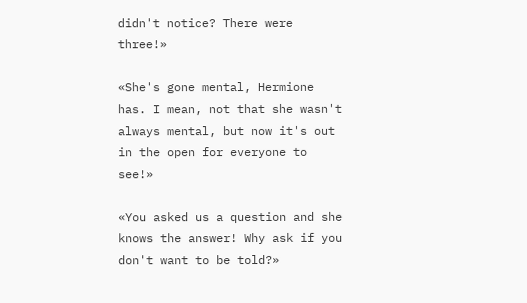didn't notice? There were three!»

«She's gone mental, Hermione has. I mean, not that she wasn't always mental, but now it's out in the open for everyone to see!»

«You asked us a question and she knows the answer! Why ask if you don't want to be told?»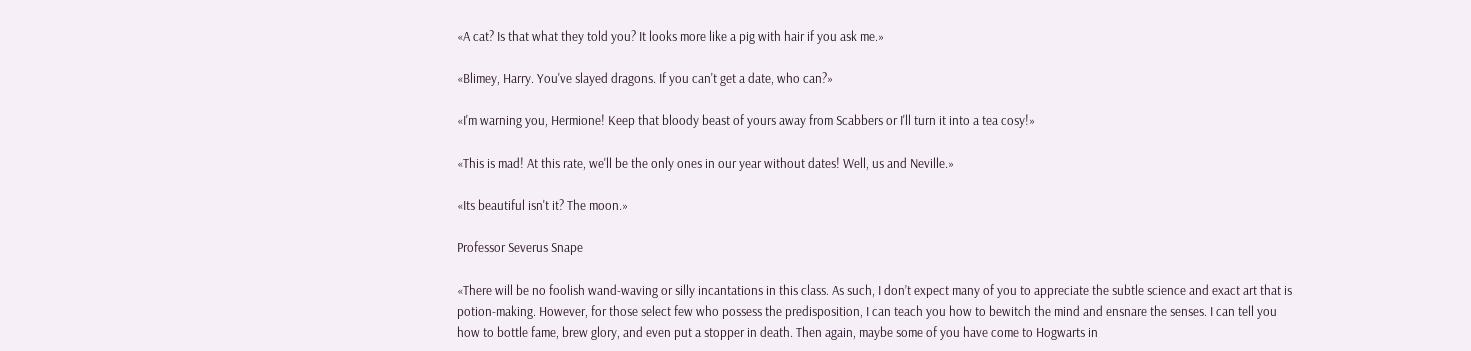«A cat? Is that what they told you? It looks more like a pig with hair if you ask me.»

«Blimey, Harry. You've slayed dragons. If you can't get a date, who can?»

«I'm warning you, Hermione! Keep that bloody beast of yours away from Scabbers or I'll turn it into a tea cosy!»

«This is mad! At this rate, we'll be the only ones in our year without dates! Well, us and Neville.»

«Its beautiful isn't it? The moon.»

Professor Severus Snape

«There will be no foolish wand-waving or silly incantations in this class. As such, I don’t expect many of you to appreciate the subtle science and exact art that is potion-making. However, for those select few who possess the predisposition, I can teach you how to bewitch the mind and ensnare the senses. I can tell you how to bottle fame, brew glory, and even put a stopper in death. Then again, maybe some of you have come to Hogwarts in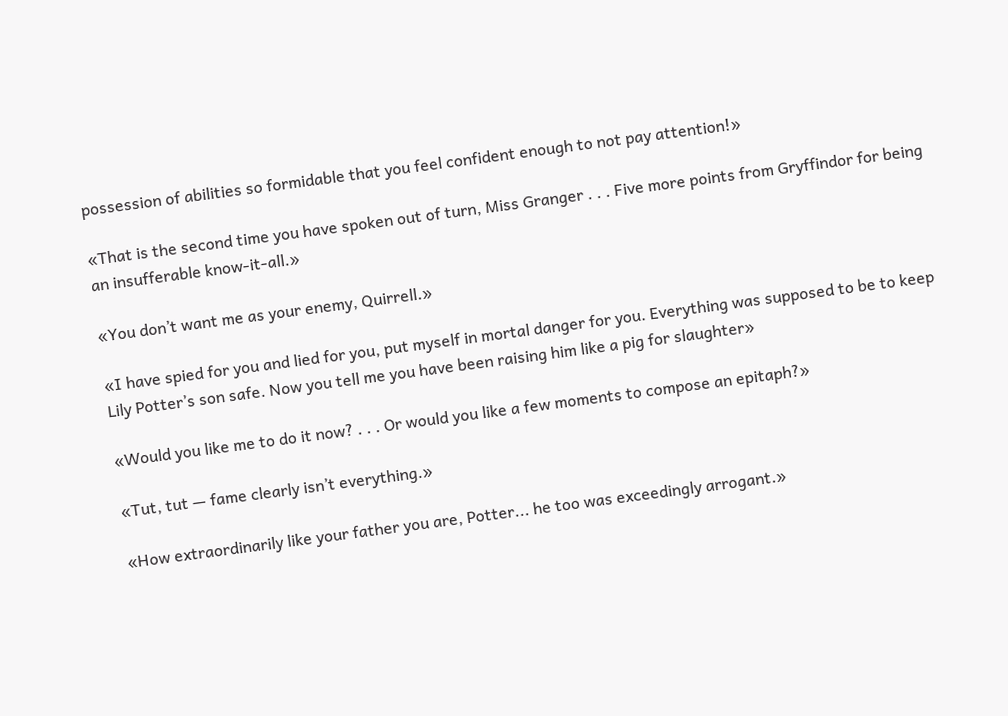possession of abilities so formidable that you feel confident enough to not pay attention!»

«That is the second time you have spoken out of turn, Miss Granger . . . Five more points from Gryffindor for being an insufferable know-it-all.»

«You don’t want me as your enemy, Quirrell.»

«I have spied for you and lied for you, put myself in mortal danger for you. Everything was supposed to be to keep Lily Potter’s son safe. Now you tell me you have been raising him like a pig for slaughter»

«Would you like me to do it now? . . . Or would you like a few moments to compose an epitaph?»

«Tut, tut — fame clearly isn’t everything.»

«How extraordinarily like your father you are, Potter... he too was exceedingly arrogant.»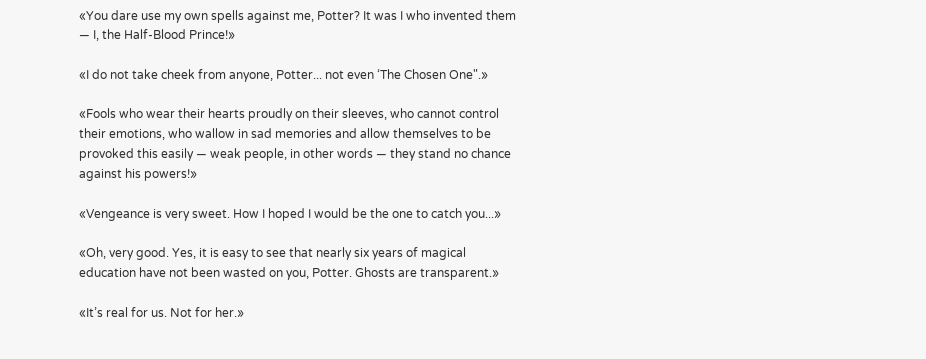«You dare use my own spells against me, Potter? It was I who invented them — I, the Half-Blood Prince!»

«I do not take cheek from anyone, Potter... not even ‘The Chosen One".»

«Fools who wear their hearts proudly on their sleeves, who cannot control their emotions, who wallow in sad memories and allow themselves to be provoked this easily — weak people, in other words — they stand no chance against his powers!»

«Vengeance is very sweet. How I hoped I would be the one to catch you...»

«Oh, very good. Yes, it is easy to see that nearly six years of magical education have not been wasted on you, Potter. Ghosts are transparent.»

«It’s real for us. Not for her.»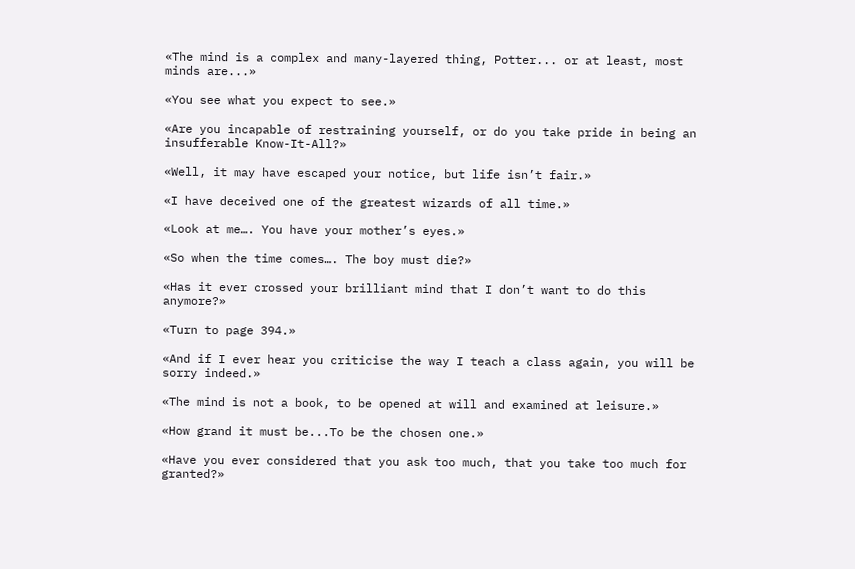«The mind is a complex and many-layered thing, Potter... or at least, most minds are...»

«You see what you expect to see.»

«Are you incapable of restraining yourself, or do you take pride in being an insufferable Know-It-All?»

«Well, it may have escaped your notice, but life isn’t fair.»

«I have deceived one of the greatest wizards of all time.»

«Look at me…. You have your mother’s eyes.»

«So when the time comes…. The boy must die?»

«Has it ever crossed your brilliant mind that I don’t want to do this anymore?»

«Turn to page 394.»

«And if I ever hear you criticise the way I teach a class again, you will be sorry indeed.»

«The mind is not a book, to be opened at will and examined at leisure.»

«How grand it must be...To be the chosen one.»

«Have you ever considered that you ask too much, that you take too much for granted?»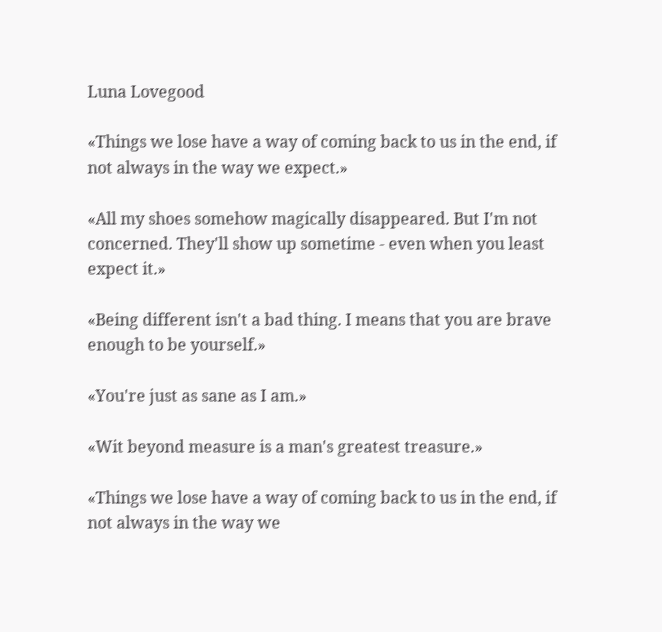Luna Lovegood

«Things we lose have a way of coming back to us in the end, if not always in the way we expect.»

«All my shoes somehow magically disappeared. But I'm not concerned. They'll show up sometime - even when you least expect it.»

«Being different isn't a bad thing. I means that you are brave enough to be yourself.»

«You're just as sane as I am.»

«Wit beyond measure is a man's greatest treasure.»

«Things we lose have a way of coming back to us in the end, if not always in the way we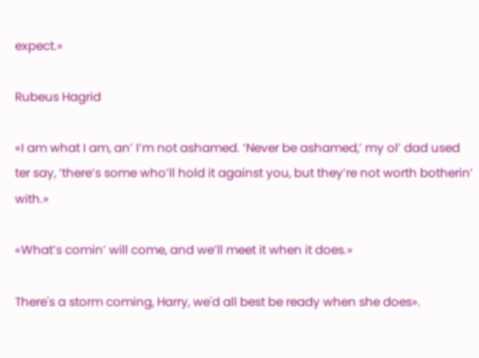expect.»

Rubeus Hagrid

«I am what I am, an’ I’m not ashamed. ‘Never be ashamed,’ my ol’ dad used ter say, ‘there’s some who’ll hold it against you, but they’re not worth botherin’ with.»

«What’s comin’ will come, and we’ll meet it when it does.»

There's a storm coming, Harry, we'd all best be ready when she does».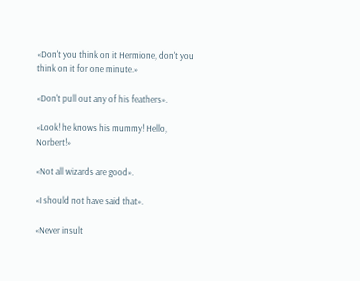«Don't you think on it Hermione, don't you think on it for one minute.»

«Don't pull out any of his feathers».

«Look! he knows his mummy! Hello, Norbert!»

«Not all wizards are good».

«I should not have said that».

«Never insult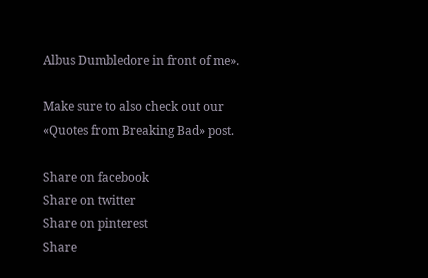Albus Dumbledore in front of me».

Make sure to also check out our «Quotes from Breaking Bad» post.

Share on facebook
Share on twitter
Share on pinterest
Share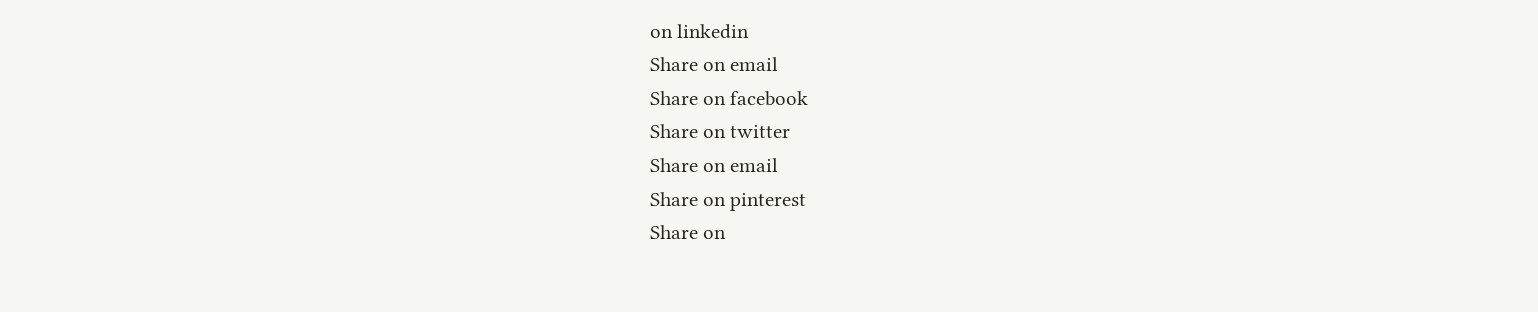on linkedin
Share on email
Share on facebook
Share on twitter
Share on email
Share on pinterest
Share on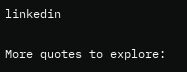linkedin

More quotes to explore: